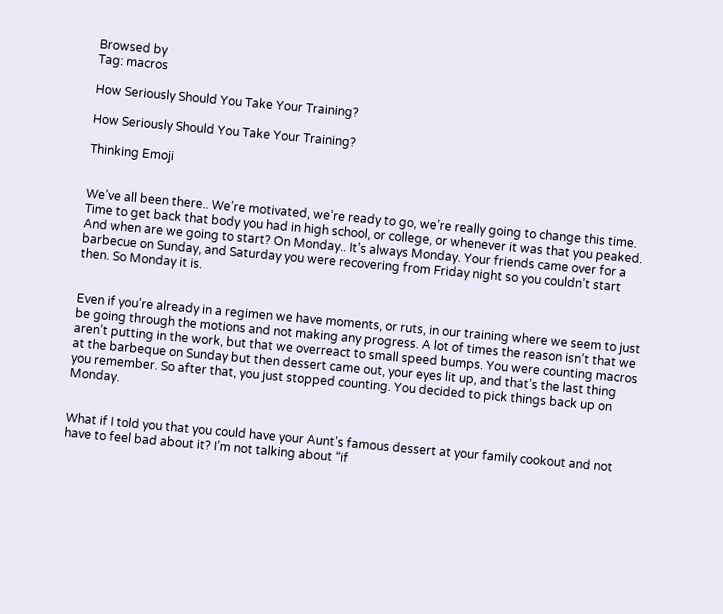Browsed by
Tag: macros

How Seriously Should You Take Your Training?

How Seriously Should You Take Your Training?

Thinking Emoji


We’ve all been there.. We’re motivated, we’re ready to go, we’re really going to change this time. Time to get back that body you had in high school, or college, or whenever it was that you peaked. And when are we going to start? On Monday.. It’s always Monday. Your friends came over for a barbecue on Sunday, and Saturday you were recovering from Friday night so you couldn’t start then. So Monday it is.


Even if you’re already in a regimen we have moments, or ruts, in our training where we seem to just be going through the motions and not making any progress. A lot of times the reason isn’t that we aren’t putting in the work, but that we overreact to small speed bumps. You were counting macros at the barbeque on Sunday but then dessert came out, your eyes lit up, and that’s the last thing you remember. So after that, you just stopped counting. You decided to pick things back up on Monday.


What if I told you that you could have your Aunt’s famous dessert at your family cookout and not have to feel bad about it? I’m not talking about “if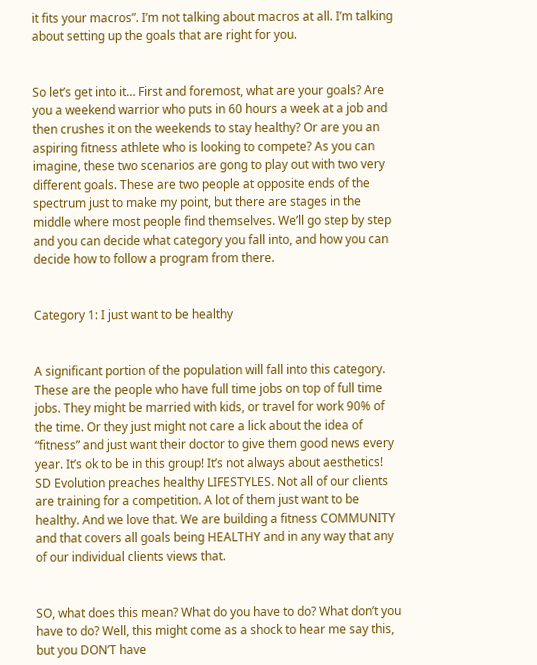it fits your macros”. I’m not talking about macros at all. I’m talking about setting up the goals that are right for you.


So let’s get into it… First and foremost, what are your goals? Are you a weekend warrior who puts in 60 hours a week at a job and then crushes it on the weekends to stay healthy? Or are you an aspiring fitness athlete who is looking to compete? As you can imagine, these two scenarios are gong to play out with two very different goals. These are two people at opposite ends of the spectrum just to make my point, but there are stages in the middle where most people find themselves. We’ll go step by step and you can decide what category you fall into, and how you can decide how to follow a program from there.


Category 1: I just want to be healthy


A significant portion of the population will fall into this category. These are the people who have full time jobs on top of full time jobs. They might be married with kids, or travel for work 90% of the time. Or they just might not care a lick about the idea of “fitness” and just want their doctor to give them good news every year. It’s ok to be in this group! It’s not always about aesthetics! SD Evolution preaches healthy LIFESTYLES. Not all of our clients are training for a competition. A lot of them just want to be healthy. And we love that. We are building a fitness COMMUNITY and that covers all goals being HEALTHY and in any way that any of our individual clients views that.


SO, what does this mean? What do you have to do? What don’t you have to do? Well, this might come as a shock to hear me say this, but you DON’T have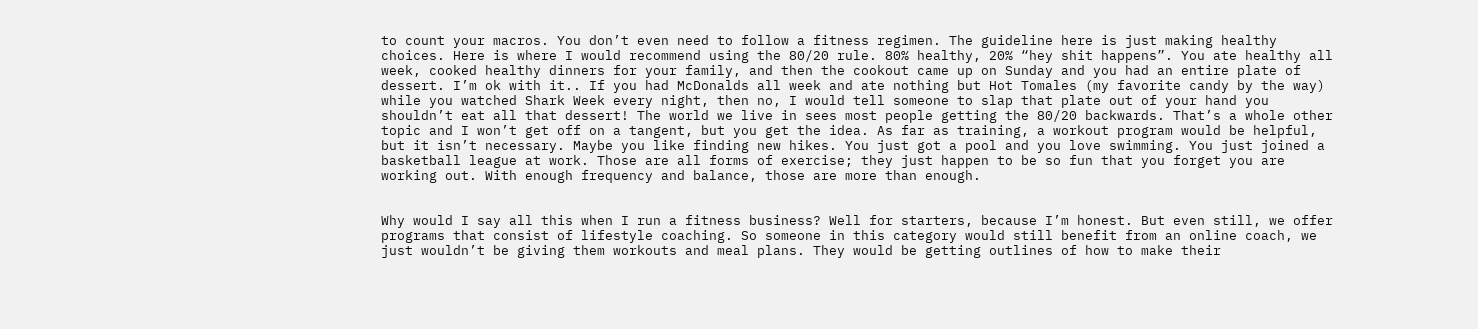to count your macros. You don’t even need to follow a fitness regimen. The guideline here is just making healthy choices. Here is where I would recommend using the 80/20 rule. 80% healthy, 20% “hey shit happens”. You ate healthy all week, cooked healthy dinners for your family, and then the cookout came up on Sunday and you had an entire plate of dessert. I’m ok with it.. If you had McDonalds all week and ate nothing but Hot Tomales (my favorite candy by the way) while you watched Shark Week every night, then no, I would tell someone to slap that plate out of your hand you shouldn’t eat all that dessert! The world we live in sees most people getting the 80/20 backwards. That’s a whole other topic and I won’t get off on a tangent, but you get the idea. As far as training, a workout program would be helpful, but it isn’t necessary. Maybe you like finding new hikes. You just got a pool and you love swimming. You just joined a basketball league at work. Those are all forms of exercise; they just happen to be so fun that you forget you are working out. With enough frequency and balance, those are more than enough.


Why would I say all this when I run a fitness business? Well for starters, because I’m honest. But even still, we offer programs that consist of lifestyle coaching. So someone in this category would still benefit from an online coach, we just wouldn’t be giving them workouts and meal plans. They would be getting outlines of how to make their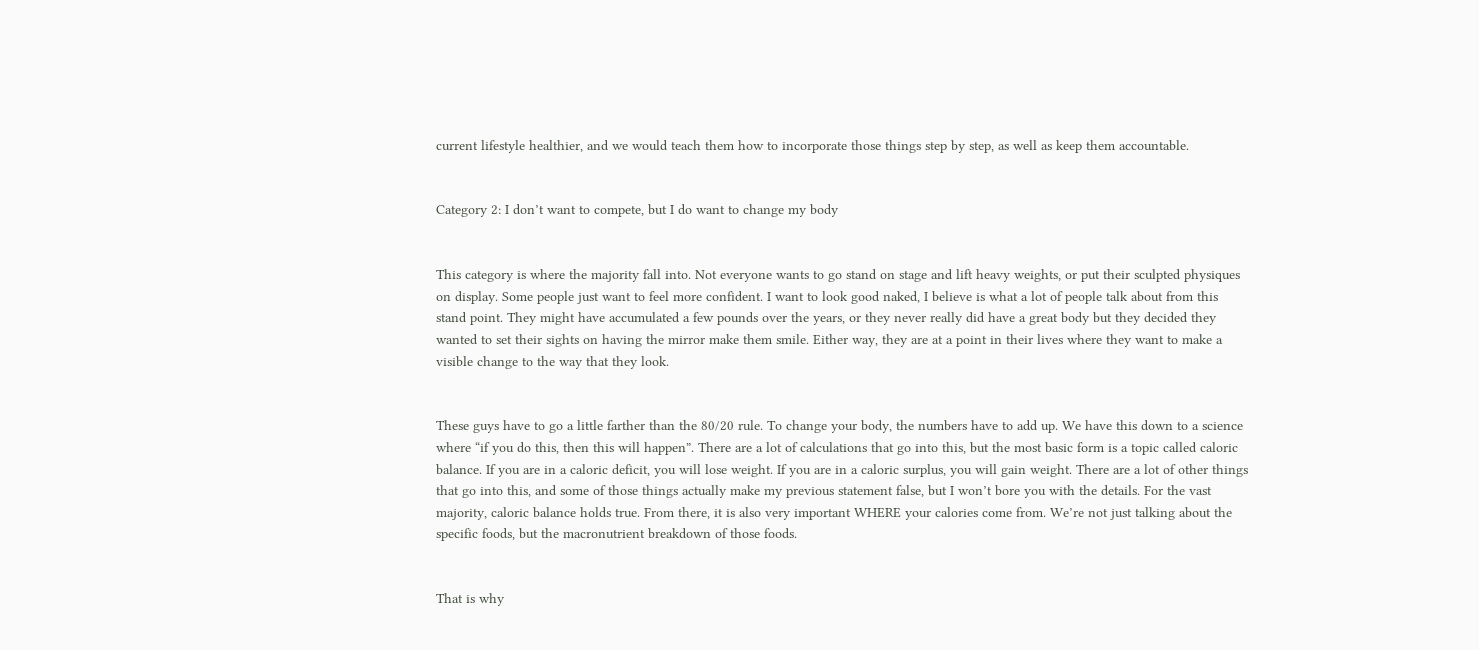current lifestyle healthier, and we would teach them how to incorporate those things step by step, as well as keep them accountable.


Category 2: I don’t want to compete, but I do want to change my body


This category is where the majority fall into. Not everyone wants to go stand on stage and lift heavy weights, or put their sculpted physiques on display. Some people just want to feel more confident. I want to look good naked, I believe is what a lot of people talk about from this stand point. They might have accumulated a few pounds over the years, or they never really did have a great body but they decided they wanted to set their sights on having the mirror make them smile. Either way, they are at a point in their lives where they want to make a visible change to the way that they look.


These guys have to go a little farther than the 80/20 rule. To change your body, the numbers have to add up. We have this down to a science where “if you do this, then this will happen”. There are a lot of calculations that go into this, but the most basic form is a topic called caloric balance. If you are in a caloric deficit, you will lose weight. If you are in a caloric surplus, you will gain weight. There are a lot of other things that go into this, and some of those things actually make my previous statement false, but I won’t bore you with the details. For the vast majority, caloric balance holds true. From there, it is also very important WHERE your calories come from. We’re not just talking about the specific foods, but the macronutrient breakdown of those foods.


That is why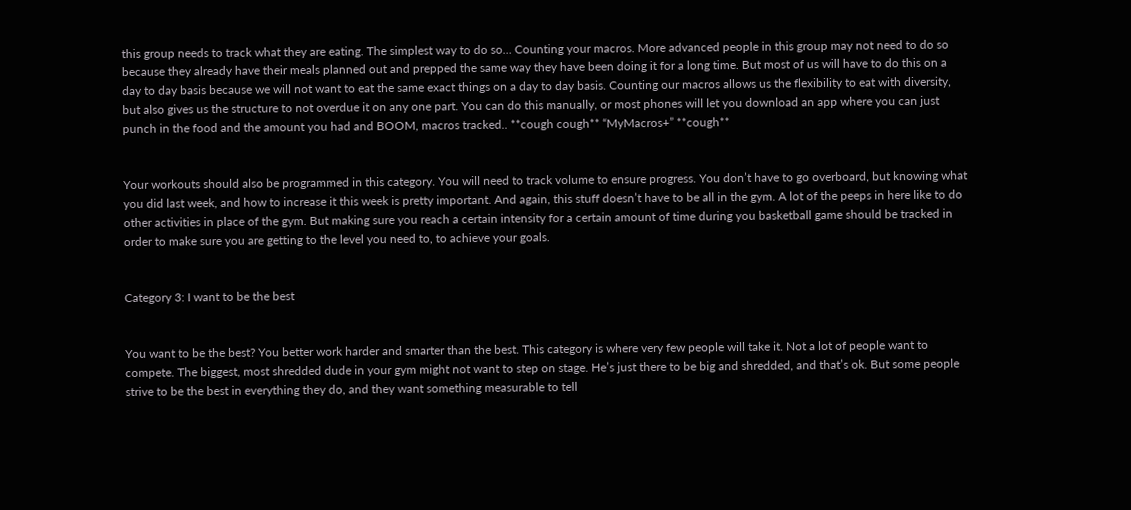this group needs to track what they are eating. The simplest way to do so… Counting your macros. More advanced people in this group may not need to do so because they already have their meals planned out and prepped the same way they have been doing it for a long time. But most of us will have to do this on a day to day basis because we will not want to eat the same exact things on a day to day basis. Counting our macros allows us the flexibility to eat with diversity, but also gives us the structure to not overdue it on any one part. You can do this manually, or most phones will let you download an app where you can just punch in the food and the amount you had and BOOM, macros tracked.. **cough cough** “MyMacros+” **cough**


Your workouts should also be programmed in this category. You will need to track volume to ensure progress. You don’t have to go overboard, but knowing what you did last week, and how to increase it this week is pretty important. And again, this stuff doesn’t have to be all in the gym. A lot of the peeps in here like to do other activities in place of the gym. But making sure you reach a certain intensity for a certain amount of time during you basketball game should be tracked in order to make sure you are getting to the level you need to, to achieve your goals.


Category 3: I want to be the best


You want to be the best? You better work harder and smarter than the best. This category is where very few people will take it. Not a lot of people want to compete. The biggest, most shredded dude in your gym might not want to step on stage. He’s just there to be big and shredded, and that’s ok. But some people strive to be the best in everything they do, and they want something measurable to tell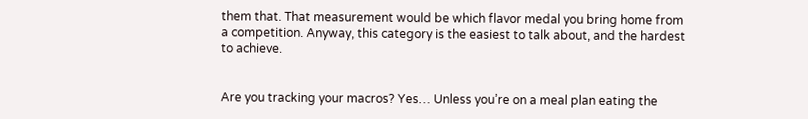them that. That measurement would be which flavor medal you bring home from a competition. Anyway, this category is the easiest to talk about, and the hardest to achieve.


Are you tracking your macros? Yes… Unless you’re on a meal plan eating the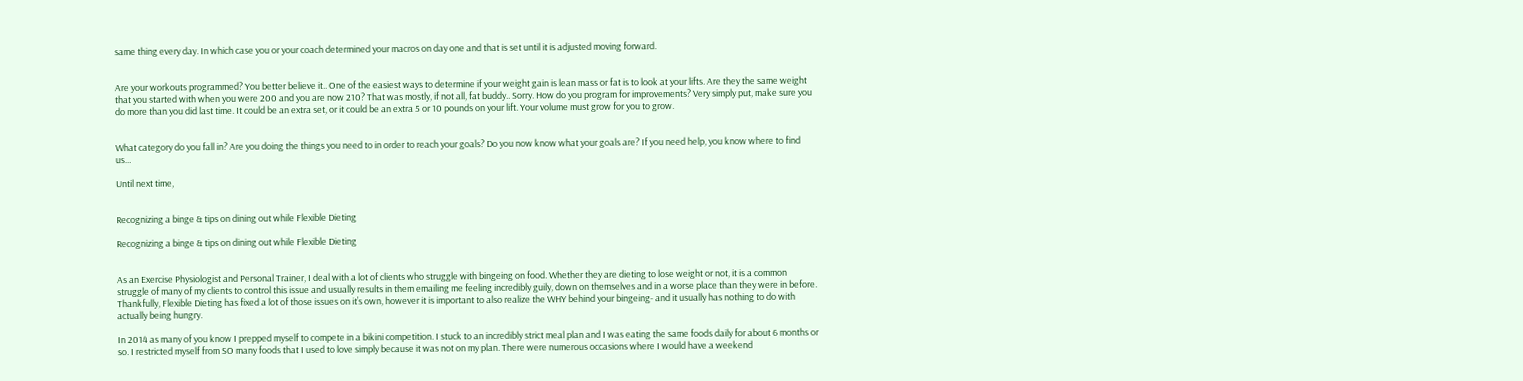same thing every day. In which case you or your coach determined your macros on day one and that is set until it is adjusted moving forward.


Are your workouts programmed? You better believe it.. One of the easiest ways to determine if your weight gain is lean mass or fat is to look at your lifts. Are they the same weight that you started with when you were 200 and you are now 210? That was mostly, if not all, fat buddy.. Sorry. How do you program for improvements? Very simply put, make sure you do more than you did last time. It could be an extra set, or it could be an extra 5 or 10 pounds on your lift. Your volume must grow for you to grow.


What category do you fall in? Are you doing the things you need to in order to reach your goals? Do you now know what your goals are? If you need help, you know where to find us…

Until next time,


Recognizing a binge & tips on dining out while Flexible Dieting

Recognizing a binge & tips on dining out while Flexible Dieting


As an Exercise Physiologist and Personal Trainer, I deal with a lot of clients who struggle with bingeing on food. Whether they are dieting to lose weight or not, it is a common struggle of many of my clients to control this issue and usually results in them emailing me feeling incredibly guily, down on themselves and in a worse place than they were in before. Thankfully, Flexible Dieting has fixed a lot of those issues on it’s own, however it is important to also realize the WHY behind your bingeing- and it usually has nothing to do with actually being hungry.

In 2014 as many of you know I prepped myself to compete in a bikini competition. I stuck to an incredibly strict meal plan and I was eating the same foods daily for about 6 months or so. I restricted myself from SO many foods that I used to love simply because it was not on my plan. There were numerous occasions where I would have a weekend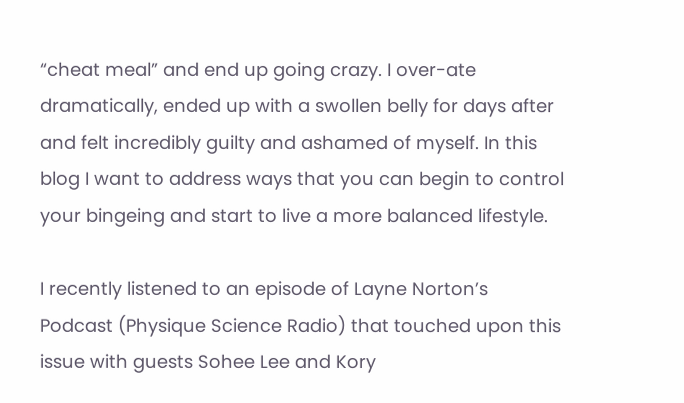“cheat meal” and end up going crazy. I over-ate dramatically, ended up with a swollen belly for days after and felt incredibly guilty and ashamed of myself. In this blog I want to address ways that you can begin to control your bingeing and start to live a more balanced lifestyle.

I recently listened to an episode of Layne Norton’s Podcast (Physique Science Radio) that touched upon this issue with guests Sohee Lee and Kory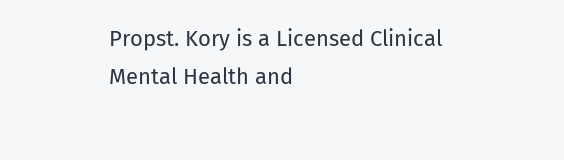Propst. Kory is a Licensed Clinical Mental Health and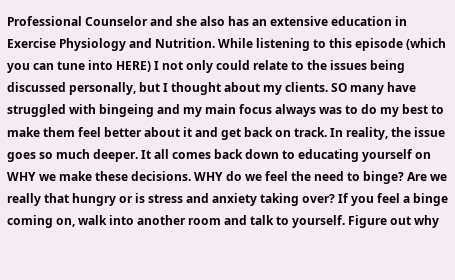Professional Counselor and she also has an extensive education in Exercise Physiology and Nutrition. While listening to this episode (which you can tune into HERE) I not only could relate to the issues being discussed personally, but I thought about my clients. SO many have struggled with bingeing and my main focus always was to do my best to make them feel better about it and get back on track. In reality, the issue goes so much deeper. It all comes back down to educating yourself on WHY we make these decisions. WHY do we feel the need to binge? Are we really that hungry or is stress and anxiety taking over? If you feel a binge coming on, walk into another room and talk to yourself. Figure out why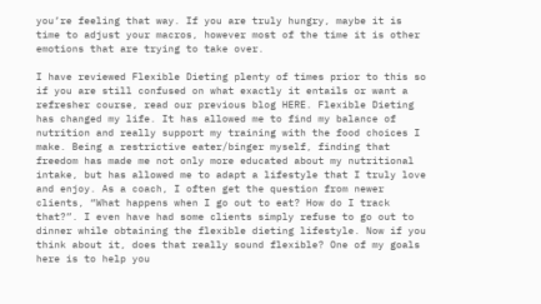you’re feeling that way. If you are truly hungry, maybe it is time to adjust your macros, however most of the time it is other emotions that are trying to take over.

I have reviewed Flexible Dieting plenty of times prior to this so if you are still confused on what exactly it entails or want a refresher course, read our previous blog HERE. Flexible Dieting has changed my life. It has allowed me to find my balance of nutrition and really support my training with the food choices I make. Being a restrictive eater/binger myself, finding that freedom has made me not only more educated about my nutritional intake, but has allowed me to adapt a lifestyle that I truly love and enjoy. As a coach, I often get the question from newer clients, “What happens when I go out to eat? How do I track that?”. I even have had some clients simply refuse to go out to dinner while obtaining the flexible dieting lifestyle. Now if you think about it, does that really sound flexible? One of my goals here is to help you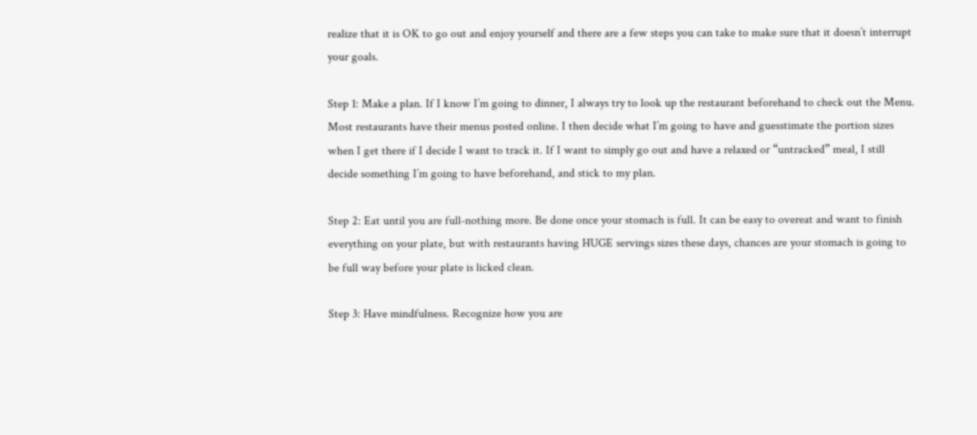realize that it is OK to go out and enjoy yourself and there are a few steps you can take to make sure that it doesn’t interrupt your goals.

Step 1: Make a plan. If I know I’m going to dinner, I always try to look up the restaurant beforehand to check out the Menu. Most restaurants have their menus posted online. I then decide what I’m going to have and guesstimate the portion sizes when I get there if I decide I want to track it. If I want to simply go out and have a relaxed or “untracked” meal, I still decide something I’m going to have beforehand, and stick to my plan.

Step 2: Eat until you are full-nothing more. Be done once your stomach is full. It can be easy to overeat and want to finish everything on your plate, but with restaurants having HUGE servings sizes these days, chances are your stomach is going to be full way before your plate is licked clean.

Step 3: Have mindfulness. Recognize how you are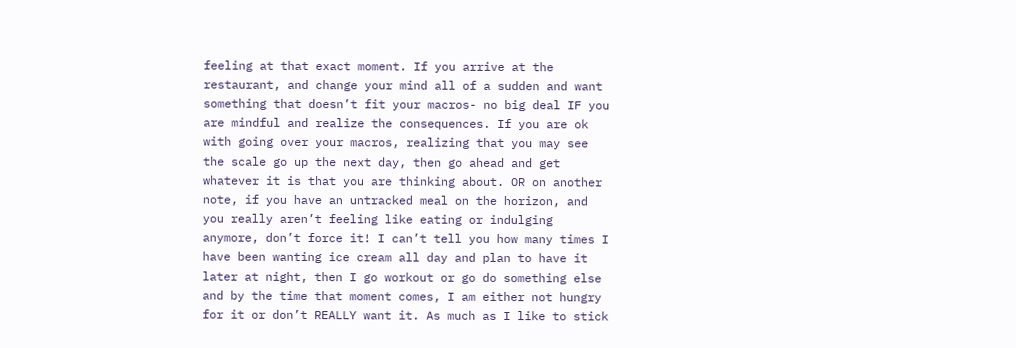feeling at that exact moment. If you arrive at the restaurant, and change your mind all of a sudden and want something that doesn’t fit your macros- no big deal IF you are mindful and realize the consequences. If you are ok with going over your macros, realizing that you may see the scale go up the next day, then go ahead and get whatever it is that you are thinking about. OR on another note, if you have an untracked meal on the horizon, and you really aren’t feeling like eating or indulging anymore, don’t force it! I can’t tell you how many times I have been wanting ice cream all day and plan to have it later at night, then I go workout or go do something else and by the time that moment comes, I am either not hungry for it or don’t REALLY want it. As much as I like to stick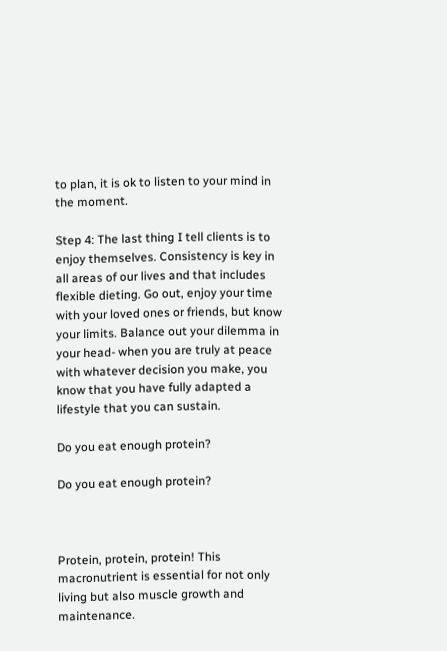to plan, it is ok to listen to your mind in the moment.

Step 4: The last thing I tell clients is to enjoy themselves. Consistency is key in all areas of our lives and that includes flexible dieting. Go out, enjoy your time with your loved ones or friends, but know your limits. Balance out your dilemma in your head- when you are truly at peace with whatever decision you make, you know that you have fully adapted a lifestyle that you can sustain.

Do you eat enough protein?

Do you eat enough protein?



Protein, protein, protein! This macronutrient is essential for not only living but also muscle growth and maintenance.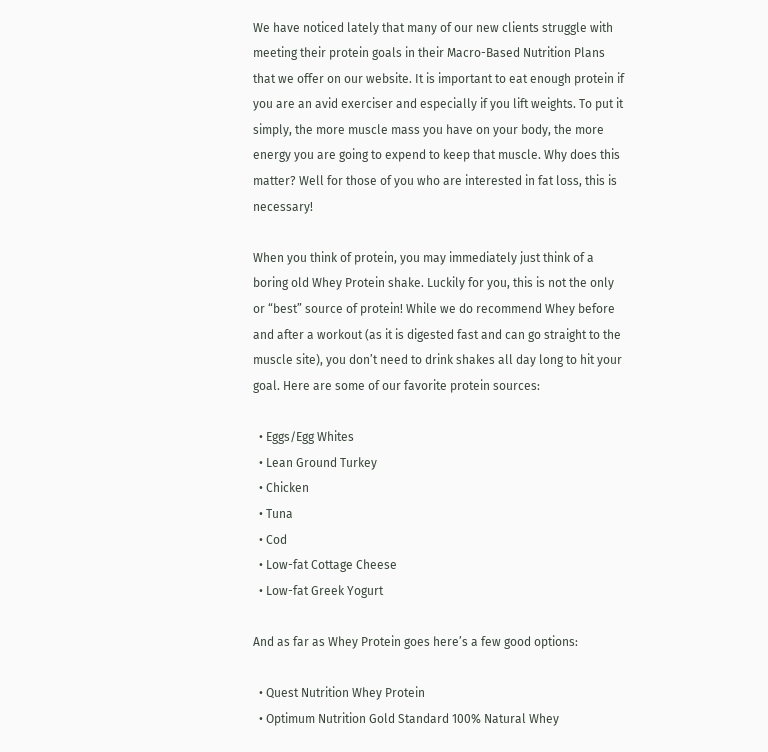We have noticed lately that many of our new clients struggle with meeting their protein goals in their Macro-Based Nutrition Plans  that we offer on our website. It is important to eat enough protein if you are an avid exerciser and especially if you lift weights. To put it simply, the more muscle mass you have on your body, the more energy you are going to expend to keep that muscle. Why does this matter? Well for those of you who are interested in fat loss, this is necessary!

When you think of protein, you may immediately just think of a boring old Whey Protein shake. Luckily for you, this is not the only or “best” source of protein! While we do recommend Whey before and after a workout (as it is digested fast and can go straight to the muscle site), you don’t need to drink shakes all day long to hit your goal. Here are some of our favorite protein sources:

  • Eggs/Egg Whites
  • Lean Ground Turkey
  • Chicken
  • Tuna
  • Cod
  • Low-fat Cottage Cheese
  • Low-fat Greek Yogurt

And as far as Whey Protein goes here’s a few good options:

  • Quest Nutrition Whey Protein
  • Optimum Nutrition Gold Standard 100% Natural Whey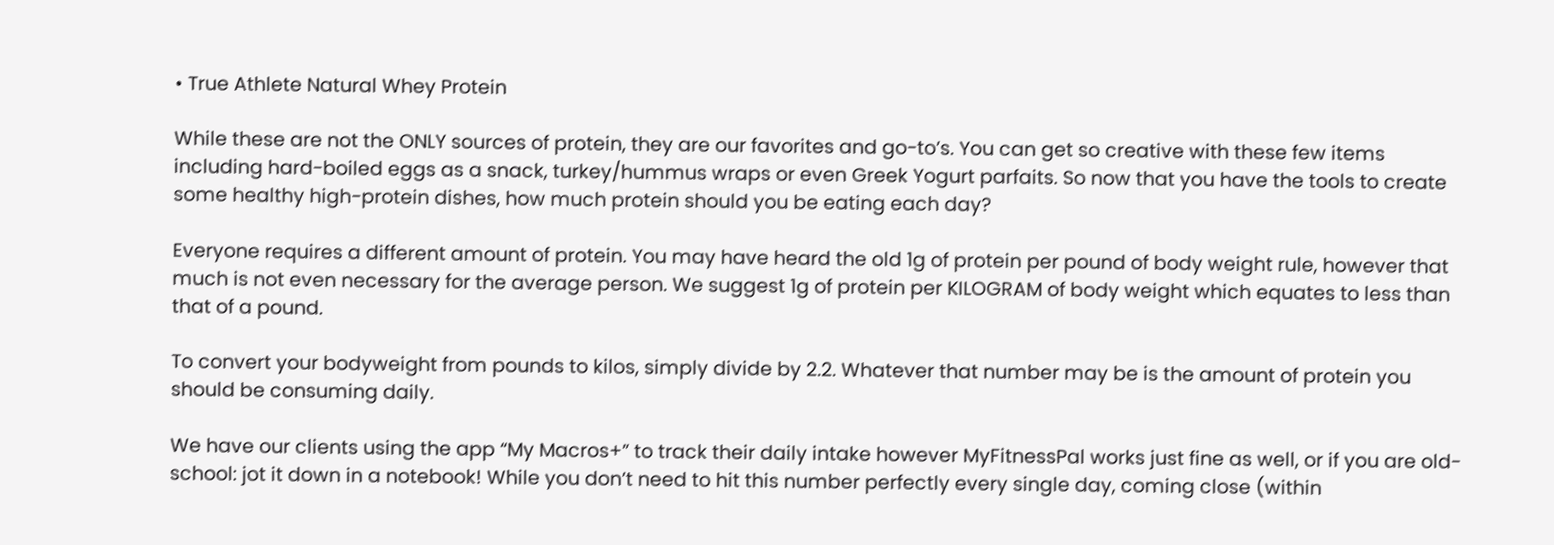• True Athlete Natural Whey Protein

While these are not the ONLY sources of protein, they are our favorites and go-to’s. You can get so creative with these few items including hard-boiled eggs as a snack, turkey/hummus wraps or even Greek Yogurt parfaits. So now that you have the tools to create some healthy high-protein dishes, how much protein should you be eating each day?

Everyone requires a different amount of protein. You may have heard the old 1g of protein per pound of body weight rule, however that much is not even necessary for the average person. We suggest 1g of protein per KILOGRAM of body weight which equates to less than that of a pound.

To convert your bodyweight from pounds to kilos, simply divide by 2.2. Whatever that number may be is the amount of protein you should be consuming daily.

We have our clients using the app “My Macros+” to track their daily intake however MyFitnessPal works just fine as well, or if you are old-school: jot it down in a notebook! While you don’t need to hit this number perfectly every single day, coming close (within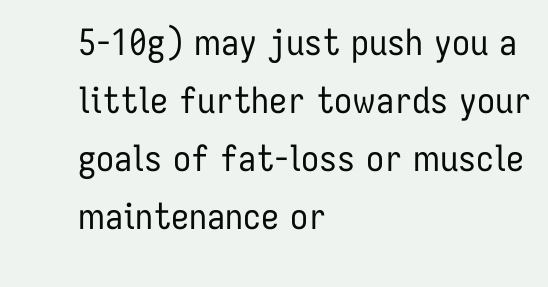5-10g) may just push you a little further towards your goals of fat-loss or muscle maintenance or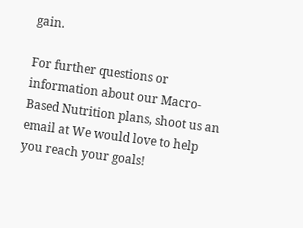gain.

For further questions or information about our Macro-Based Nutrition plans, shoot us an email at We would love to help you reach your goals!